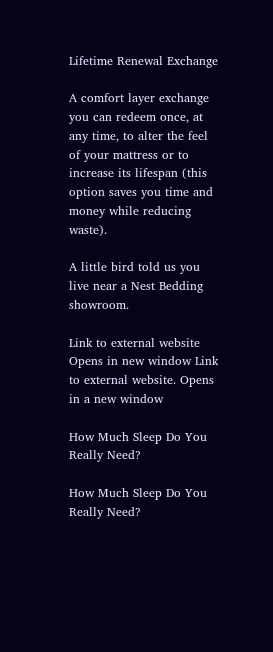Lifetime Renewal Exchange

A comfort layer exchange you can redeem once, at any time, to alter the feel of your mattress or to increase its lifespan (this option saves you time and money while reducing waste).

A little bird told us you live near a Nest Bedding showroom.

Link to external website Opens in new window Link to external website. Opens in a new window

How Much Sleep Do You Really Need?

How Much Sleep Do You Really Need?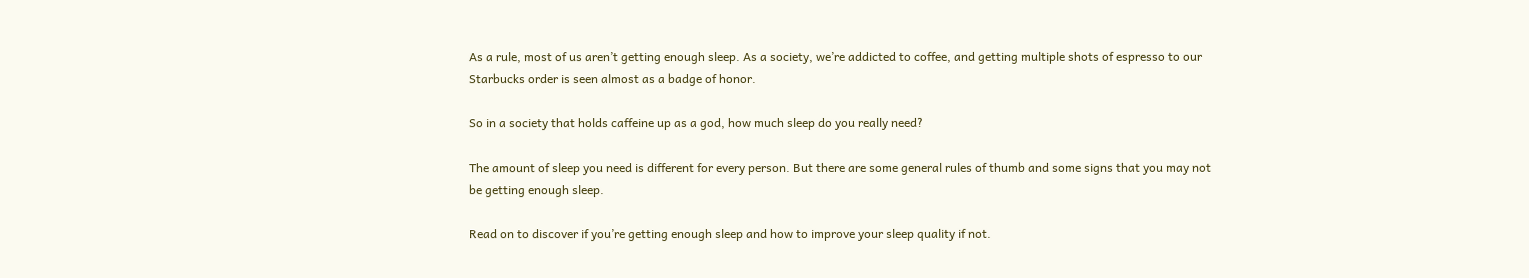As a rule, most of us aren’t getting enough sleep. As a society, we’re addicted to coffee, and getting multiple shots of espresso to our Starbucks order is seen almost as a badge of honor.

So in a society that holds caffeine up as a god, how much sleep do you really need?

The amount of sleep you need is different for every person. But there are some general rules of thumb and some signs that you may not be getting enough sleep.

Read on to discover if you’re getting enough sleep and how to improve your sleep quality if not.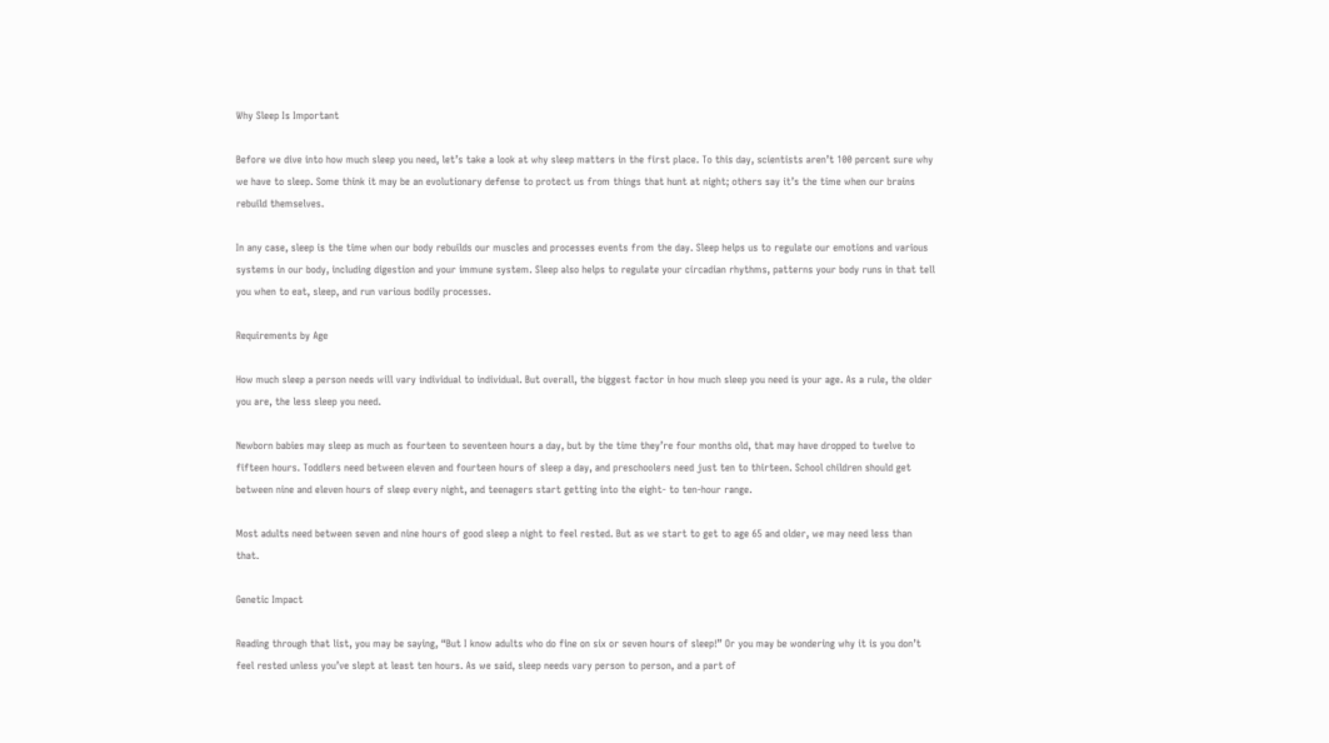Why Sleep Is Important

Before we dive into how much sleep you need, let’s take a look at why sleep matters in the first place. To this day, scientists aren’t 100 percent sure why we have to sleep. Some think it may be an evolutionary defense to protect us from things that hunt at night; others say it’s the time when our brains rebuild themselves.

In any case, sleep is the time when our body rebuilds our muscles and processes events from the day. Sleep helps us to regulate our emotions and various systems in our body, including digestion and your immune system. Sleep also helps to regulate your circadian rhythms, patterns your body runs in that tell you when to eat, sleep, and run various bodily processes.

Requirements by Age

How much sleep a person needs will vary individual to individual. But overall, the biggest factor in how much sleep you need is your age. As a rule, the older you are, the less sleep you need.

Newborn babies may sleep as much as fourteen to seventeen hours a day, but by the time they’re four months old, that may have dropped to twelve to fifteen hours. Toddlers need between eleven and fourteen hours of sleep a day, and preschoolers need just ten to thirteen. School children should get between nine and eleven hours of sleep every night, and teenagers start getting into the eight- to ten-hour range.

Most adults need between seven and nine hours of good sleep a night to feel rested. But as we start to get to age 65 and older, we may need less than that.

Genetic Impact

Reading through that list, you may be saying, “But I know adults who do fine on six or seven hours of sleep!” Or you may be wondering why it is you don’t feel rested unless you’ve slept at least ten hours. As we said, sleep needs vary person to person, and a part of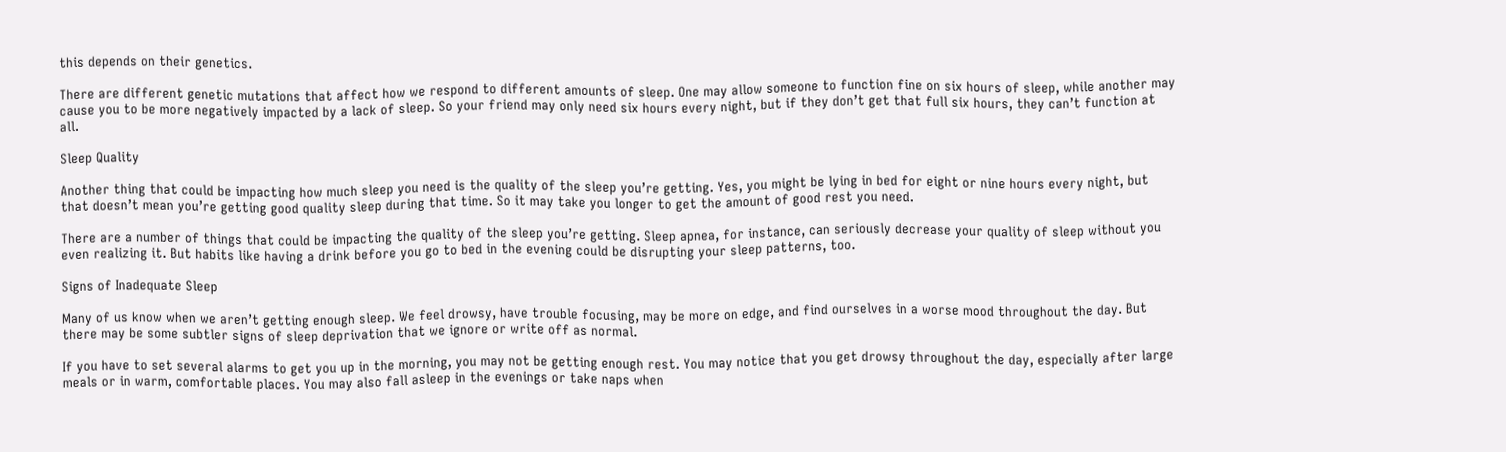this depends on their genetics.

There are different genetic mutations that affect how we respond to different amounts of sleep. One may allow someone to function fine on six hours of sleep, while another may cause you to be more negatively impacted by a lack of sleep. So your friend may only need six hours every night, but if they don’t get that full six hours, they can’t function at all.

Sleep Quality

Another thing that could be impacting how much sleep you need is the quality of the sleep you’re getting. Yes, you might be lying in bed for eight or nine hours every night, but that doesn’t mean you’re getting good quality sleep during that time. So it may take you longer to get the amount of good rest you need.

There are a number of things that could be impacting the quality of the sleep you’re getting. Sleep apnea, for instance, can seriously decrease your quality of sleep without you even realizing it. But habits like having a drink before you go to bed in the evening could be disrupting your sleep patterns, too.

Signs of Inadequate Sleep

Many of us know when we aren’t getting enough sleep. We feel drowsy, have trouble focusing, may be more on edge, and find ourselves in a worse mood throughout the day. But there may be some subtler signs of sleep deprivation that we ignore or write off as normal.

If you have to set several alarms to get you up in the morning, you may not be getting enough rest. You may notice that you get drowsy throughout the day, especially after large meals or in warm, comfortable places. You may also fall asleep in the evenings or take naps when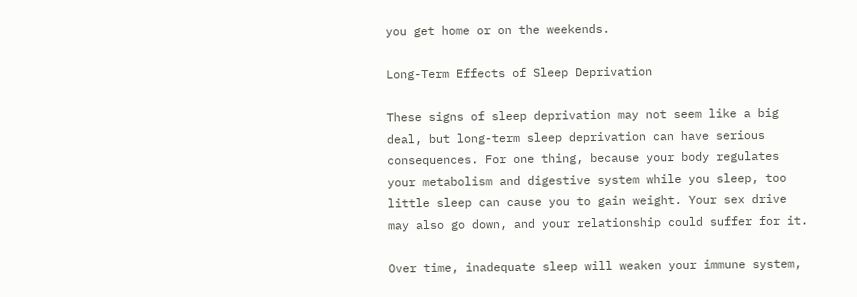you get home or on the weekends.

Long-Term Effects of Sleep Deprivation

These signs of sleep deprivation may not seem like a big deal, but long-term sleep deprivation can have serious consequences. For one thing, because your body regulates your metabolism and digestive system while you sleep, too little sleep can cause you to gain weight. Your sex drive may also go down, and your relationship could suffer for it.

Over time, inadequate sleep will weaken your immune system,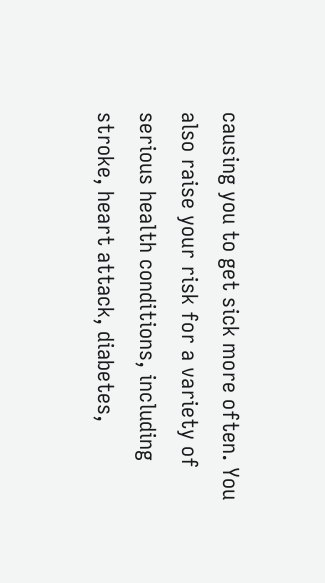causing you to get sick more often. You also raise your risk for a variety of serious health conditions, including stroke, heart attack, diabetes,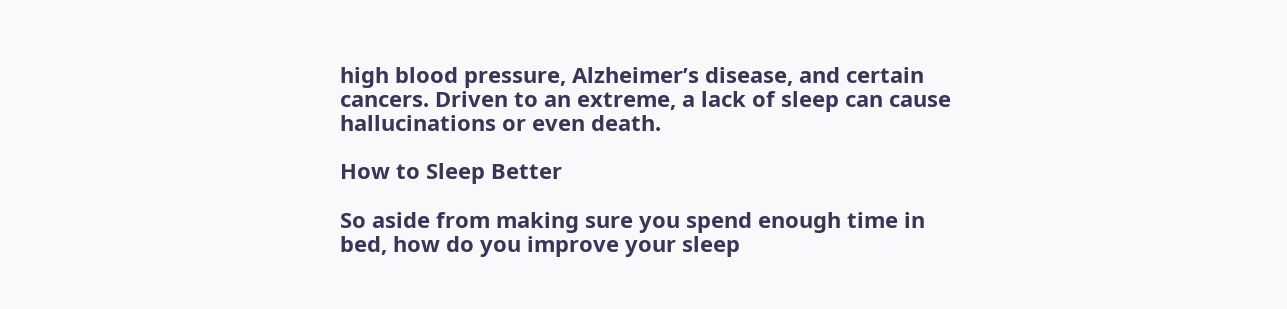high blood pressure, Alzheimer’s disease, and certain cancers. Driven to an extreme, a lack of sleep can cause hallucinations or even death.

How to Sleep Better

So aside from making sure you spend enough time in bed, how do you improve your sleep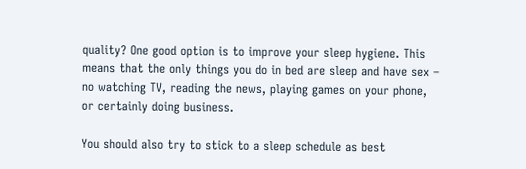quality? One good option is to improve your sleep hygiene. This means that the only things you do in bed are sleep and have sex – no watching TV, reading the news, playing games on your phone, or certainly doing business.

You should also try to stick to a sleep schedule as best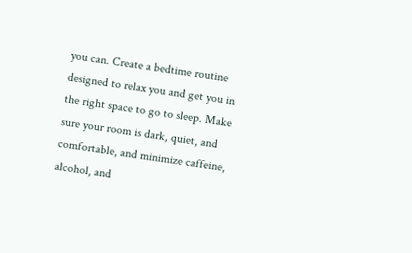you can. Create a bedtime routine designed to relax you and get you in the right space to go to sleep. Make sure your room is dark, quiet, and comfortable, and minimize caffeine, alcohol, and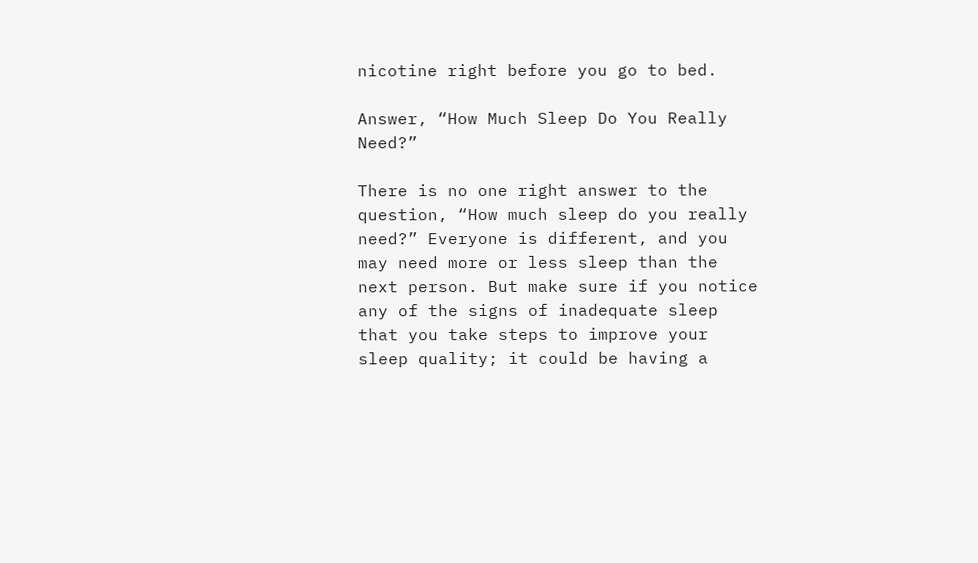nicotine right before you go to bed.

Answer, “How Much Sleep Do You Really Need?”

There is no one right answer to the question, “How much sleep do you really need?” Everyone is different, and you may need more or less sleep than the next person. But make sure if you notice any of the signs of inadequate sleep that you take steps to improve your sleep quality; it could be having a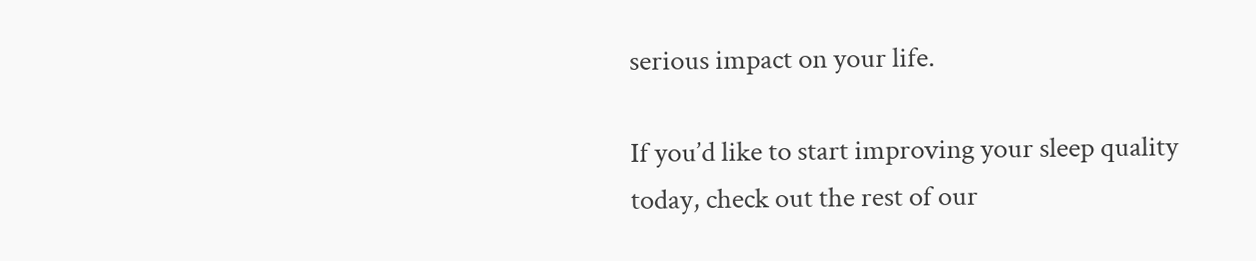serious impact on your life.

If you’d like to start improving your sleep quality today, check out the rest of our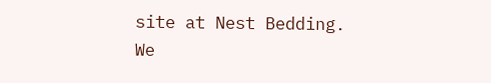site at Nest Bedding. We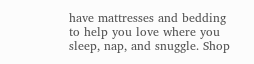have mattresses and bedding to help you love where you sleep, nap, and snuggle. Shop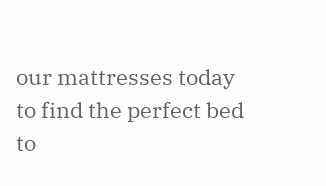our mattresses today to find the perfect bed to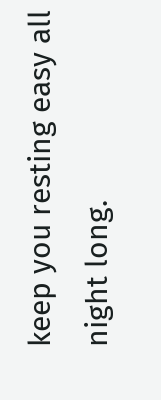keep you resting easy all night long.